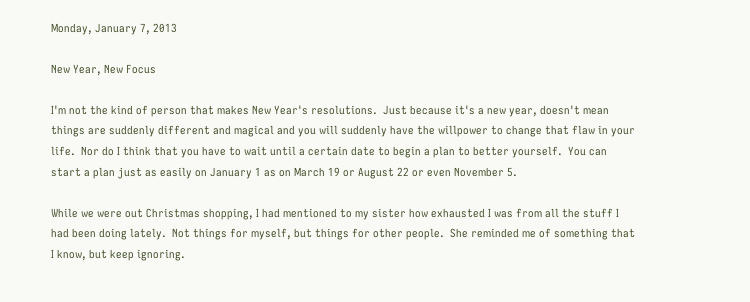Monday, January 7, 2013

New Year, New Focus

I'm not the kind of person that makes New Year's resolutions.  Just because it's a new year, doesn't mean things are suddenly different and magical and you will suddenly have the willpower to change that flaw in your life.  Nor do I think that you have to wait until a certain date to begin a plan to better yourself.  You can start a plan just as easily on January 1 as on March 19 or August 22 or even November 5.

While we were out Christmas shopping, I had mentioned to my sister how exhausted I was from all the stuff I had been doing lately.  Not things for myself, but things for other people.  She reminded me of something that I know, but keep ignoring.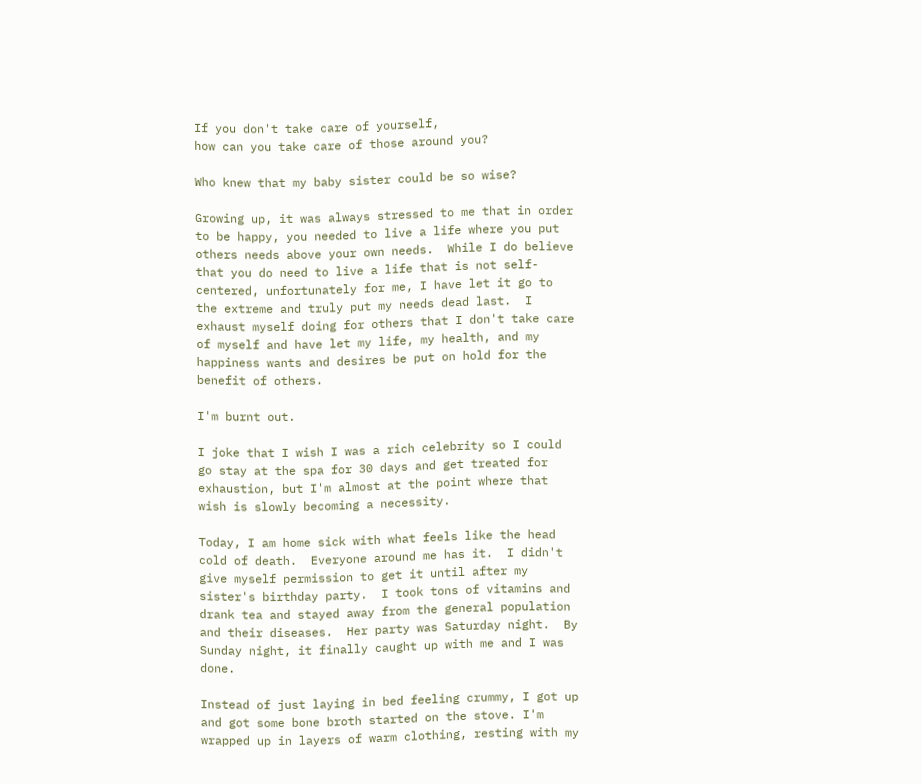If you don't take care of yourself,
how can you take care of those around you?

Who knew that my baby sister could be so wise?

Growing up, it was always stressed to me that in order to be happy, you needed to live a life where you put others needs above your own needs.  While I do believe that you do need to live a life that is not self-centered, unfortunately for me, I have let it go to the extreme and truly put my needs dead last.  I exhaust myself doing for others that I don't take care of myself and have let my life, my health, and my happiness wants and desires be put on hold for the benefit of others.

I'm burnt out.

I joke that I wish I was a rich celebrity so I could go stay at the spa for 30 days and get treated for exhaustion, but I'm almost at the point where that wish is slowly becoming a necessity.

Today, I am home sick with what feels like the head cold of death.  Everyone around me has it.  I didn't give myself permission to get it until after my sister's birthday party.  I took tons of vitamins and drank tea and stayed away from the general population and their diseases.  Her party was Saturday night.  By Sunday night, it finally caught up with me and I was done.

Instead of just laying in bed feeling crummy, I got up and got some bone broth started on the stove. I'm wrapped up in layers of warm clothing, resting with my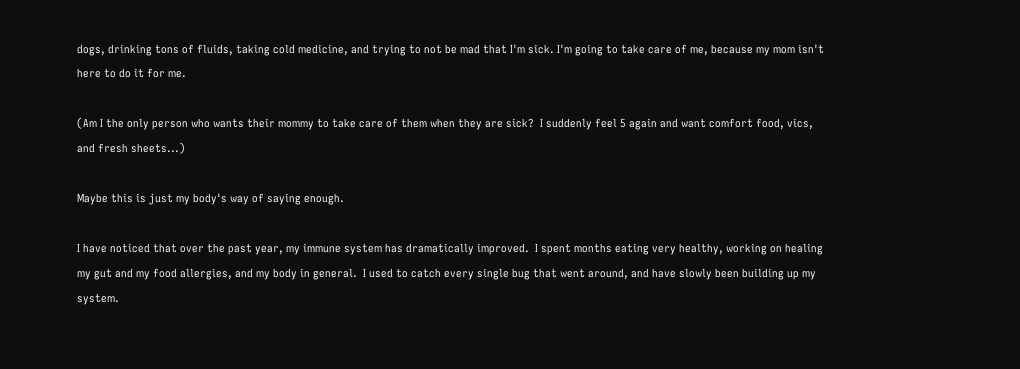dogs, drinking tons of fluids, taking cold medicine, and trying to not be mad that I'm sick. I'm going to take care of me, because my mom isn't here to do it for me.

(Am I the only person who wants their mommy to take care of them when they are sick?  I suddenly feel 5 again and want comfort food, vics, and fresh sheets...)

Maybe this is just my body's way of saying enough.

I have noticed that over the past year, my immune system has dramatically improved.  I spent months eating very healthy, working on healing my gut and my food allergies, and my body in general.  I used to catch every single bug that went around, and have slowly been building up my system.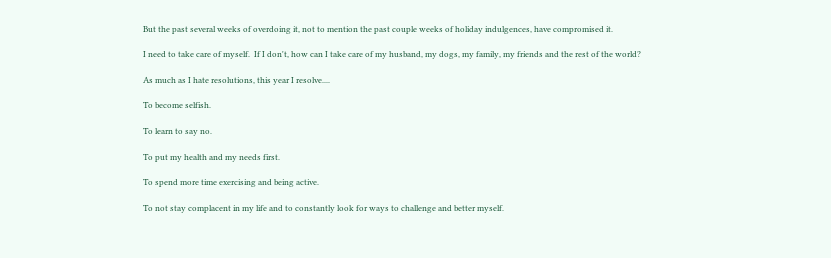But the past several weeks of overdoing it, not to mention the past couple weeks of holiday indulgences, have compromised it.

I need to take care of myself.  If I don't, how can I take care of my husband, my dogs, my family, my friends and the rest of the world?

As much as I hate resolutions, this year I resolve....

To become selfish.

To learn to say no.

To put my health and my needs first.

To spend more time exercising and being active.

To not stay complacent in my life and to constantly look for ways to challenge and better myself.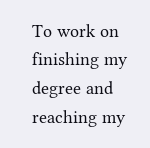To work on finishing my degree and reaching my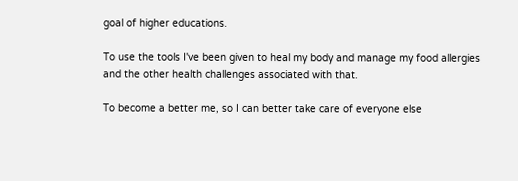goal of higher educations.

To use the tools I've been given to heal my body and manage my food allergies and the other health challenges associated with that.

To become a better me, so I can better take care of everyone else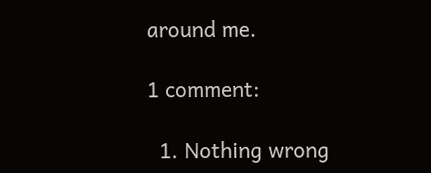around me.

1 comment:

  1. Nothing wrong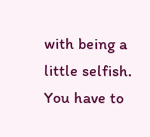with being a little selfish. You have to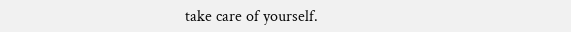take care of yourself.